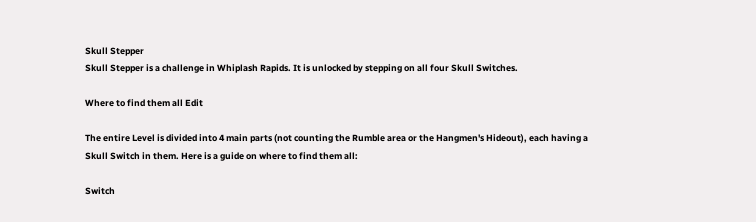Skull Stepper
Skull Stepper is a challenge in Whiplash Rapids. It is unlocked by stepping on all four Skull Switches.

Where to find them all Edit

The entire Level is divided into 4 main parts (not counting the Rumble area or the Hangmen's Hideout), each having a Skull Switch in them. Here is a guide on where to find them all:

Switch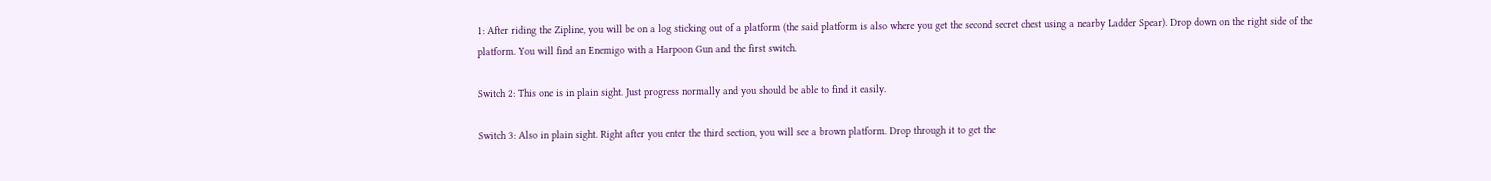1: After riding the Zipline, you will be on a log sticking out of a platform (the said platform is also where you get the second secret chest using a nearby Ladder Spear). Drop down on the right side of the platform. You will find an Enemigo with a Harpoon Gun and the first switch.

Switch 2: This one is in plain sight. Just progress normally and you should be able to find it easily.

Switch 3: Also in plain sight. Right after you enter the third section, you will see a brown platform. Drop through it to get the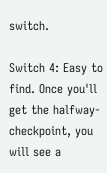switch.

Switch 4: Easy to find. Once you'll get the halfway-checkpoint, you will see a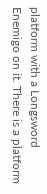platform with a Longsword Enemigo on it. There is a platform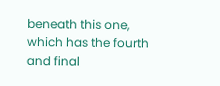beneath this one, which has the fourth and final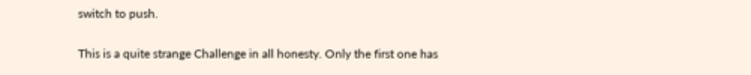switch to push.

This is a quite strange Challenge in all honesty. Only the first one has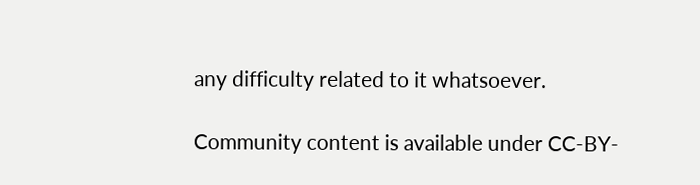any difficulty related to it whatsoever.

Community content is available under CC-BY-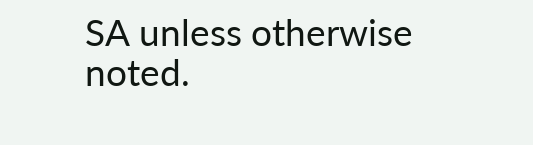SA unless otherwise noted.